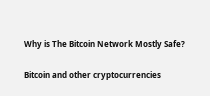Why is The Bitcoin Network Mostly Safe?

Bitcoin and other cryptocurrencies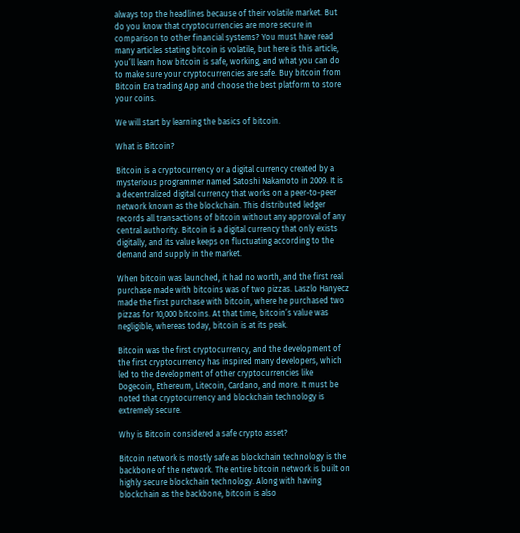always top the headlines because of their volatile market. But do you know that cryptocurrencies are more secure in comparison to other financial systems? You must have read many articles stating bitcoin is volatile, but here is this article, you’ll learn how bitcoin is safe, working, and what you can do to make sure your cryptocurrencies are safe. Buy bitcoin from Bitcoin Era trading App and choose the best platform to store your coins.

We will start by learning the basics of bitcoin.

What is Bitcoin?

Bitcoin is a cryptocurrency or a digital currency created by a mysterious programmer named Satoshi Nakamoto in 2009. It is a decentralized digital currency that works on a peer-to-peer network known as the blockchain. This distributed ledger records all transactions of bitcoin without any approval of any central authority. Bitcoin is a digital currency that only exists digitally, and its value keeps on fluctuating according to the demand and supply in the market.

When bitcoin was launched, it had no worth, and the first real purchase made with bitcoins was of two pizzas. Laszlo Hanyecz made the first purchase with bitcoin, where he purchased two pizzas for 10,000 bitcoins. At that time, bitcoin’s value was negligible, whereas today, bitcoin is at its peak.

Bitcoin was the first cryptocurrency, and the development of the first cryptocurrency has inspired many developers, which led to the development of other cryptocurrencies like Dogecoin, Ethereum, Litecoin, Cardano, and more. It must be noted that cryptocurrency and blockchain technology is extremely secure.

Why is Bitcoin considered a safe crypto asset?

Bitcoin network is mostly safe as blockchain technology is the backbone of the network. The entire bitcoin network is built on highly secure blockchain technology. Along with having blockchain as the backbone, bitcoin is also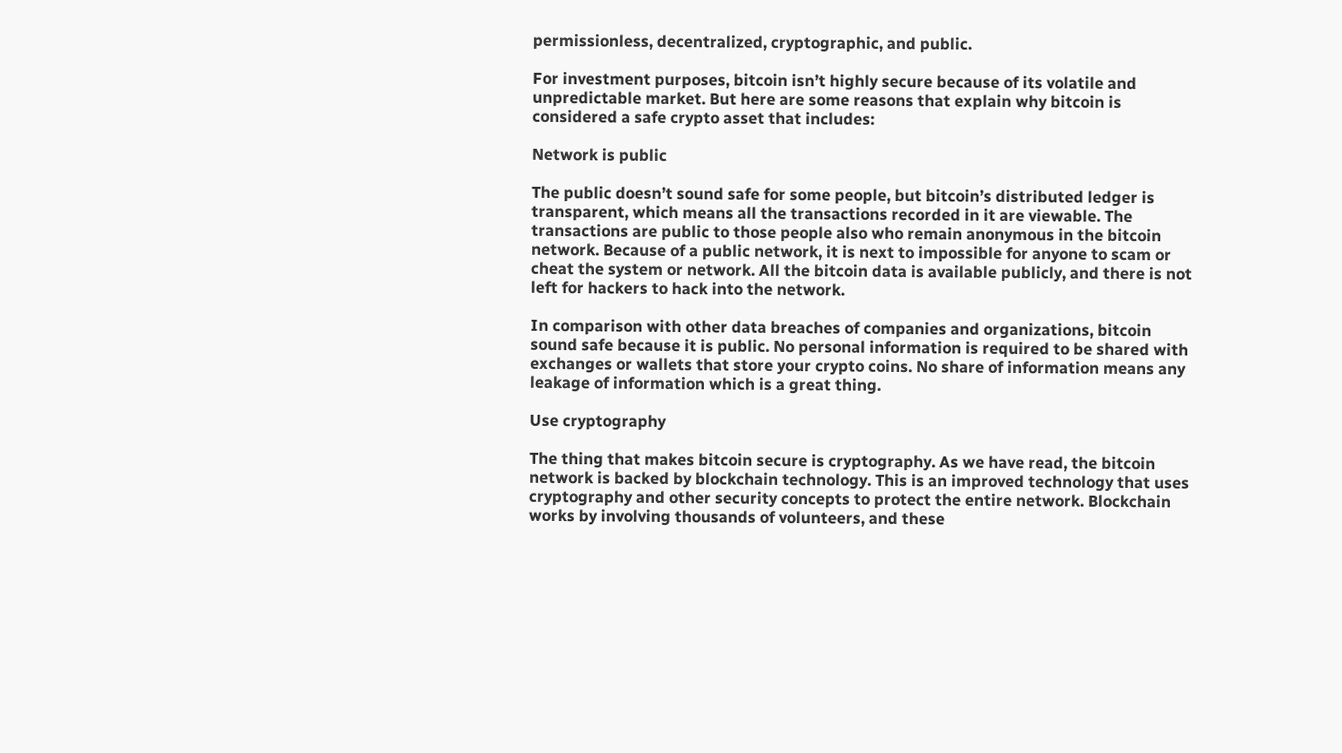permissionless, decentralized, cryptographic, and public.

For investment purposes, bitcoin isn’t highly secure because of its volatile and unpredictable market. But here are some reasons that explain why bitcoin is considered a safe crypto asset that includes:

Network is public

The public doesn’t sound safe for some people, but bitcoin’s distributed ledger is transparent, which means all the transactions recorded in it are viewable. The transactions are public to those people also who remain anonymous in the bitcoin network. Because of a public network, it is next to impossible for anyone to scam or cheat the system or network. All the bitcoin data is available publicly, and there is not left for hackers to hack into the network.

In comparison with other data breaches of companies and organizations, bitcoin sound safe because it is public. No personal information is required to be shared with exchanges or wallets that store your crypto coins. No share of information means any leakage of information which is a great thing.

Use cryptography

The thing that makes bitcoin secure is cryptography. As we have read, the bitcoin network is backed by blockchain technology. This is an improved technology that uses cryptography and other security concepts to protect the entire network. Blockchain works by involving thousands of volunteers, and these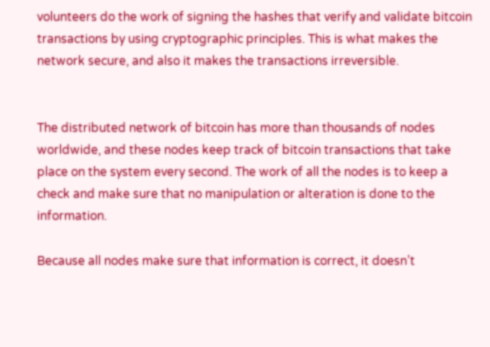volunteers do the work of signing the hashes that verify and validate bitcoin transactions by using cryptographic principles. This is what makes the network secure, and also it makes the transactions irreversible.


The distributed network of bitcoin has more than thousands of nodes worldwide, and these nodes keep track of bitcoin transactions that take place on the system every second. The work of all the nodes is to keep a check and make sure that no manipulation or alteration is done to the information.

Because all nodes make sure that information is correct, it doesn’t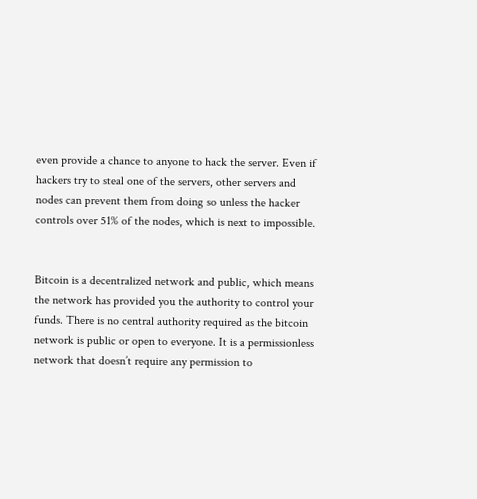even provide a chance to anyone to hack the server. Even if hackers try to steal one of the servers, other servers and nodes can prevent them from doing so unless the hacker controls over 51% of the nodes, which is next to impossible.


Bitcoin is a decentralized network and public, which means the network has provided you the authority to control your funds. There is no central authority required as the bitcoin network is public or open to everyone. It is a permissionless network that doesn’t require any permission to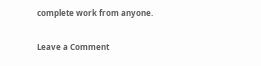complete work from anyone.

Leave a Comment